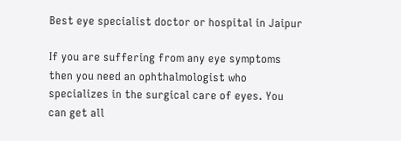Best eye specialist doctor or hospital in Jaipur

If you are suffering from any eye symptoms then you need an ophthalmologist who specializes in the surgical care of eyes. You can get all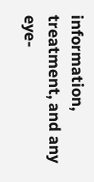information, treatment, and any eye-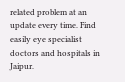related problem at an update every time. Find easily eye specialist doctors and hospitals in Jaipur.